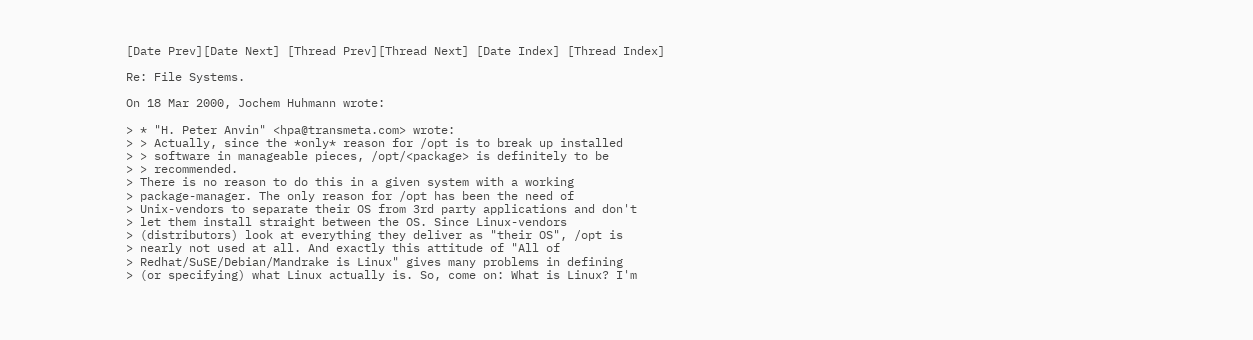[Date Prev][Date Next] [Thread Prev][Thread Next] [Date Index] [Thread Index]

Re: File Systems.

On 18 Mar 2000, Jochem Huhmann wrote:

> * "H. Peter Anvin" <hpa@transmeta.com> wrote:
> > Actually, since the *only* reason for /opt is to break up installed
> > software in manageable pieces, /opt/<package> is definitely to be
> > recommended.
> There is no reason to do this in a given system with a working
> package-manager. The only reason for /opt has been the need of
> Unix-vendors to separate their OS from 3rd party applications and don't
> let them install straight between the OS. Since Linux-vendors
> (distributors) look at everything they deliver as "their OS", /opt is
> nearly not used at all. And exactly this attitude of "All of
> Redhat/SuSE/Debian/Mandrake is Linux" gives many problems in defining
> (or specifying) what Linux actually is. So, come on: What is Linux? I'm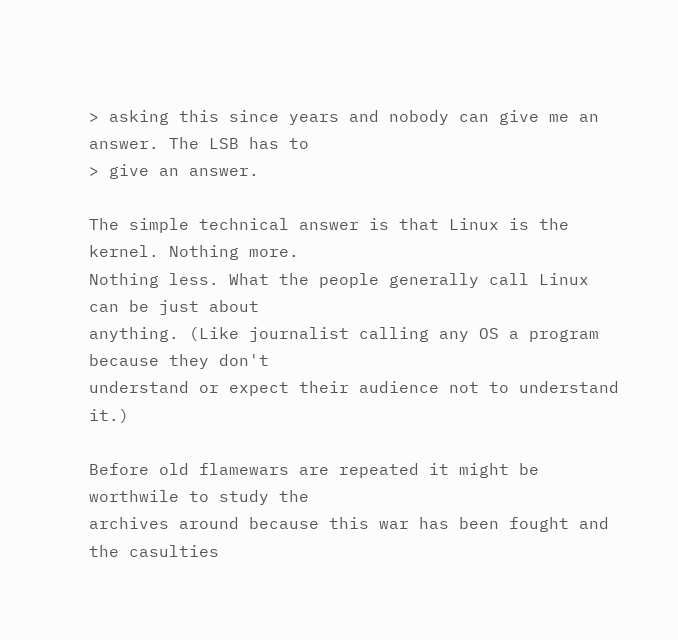> asking this since years and nobody can give me an answer. The LSB has to
> give an answer.

The simple technical answer is that Linux is the kernel. Nothing more.
Nothing less. What the people generally call Linux can be just about
anything. (Like journalist calling any OS a program because they don't
understand or expect their audience not to understand it.)

Before old flamewars are repeated it might be worthwile to study the
archives around because this war has been fought and the casulties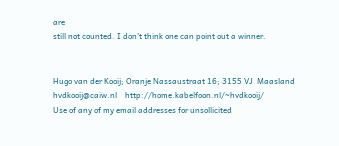are
still not counted. I don't think one can point out a winner.


Hugo van der Kooij; Oranje Nassaustraat 16; 3155 VJ  Maasland
hvdkooij@caiw.nl    http://home.kabelfoon.nl/~hvdkooij/
Use of any of my email addresses for unsollicited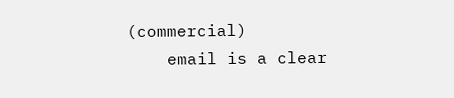(commercial)
    email is a clear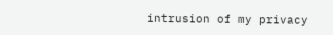intrusion of my privacy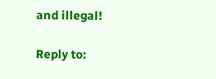and illegal!

Reply to: